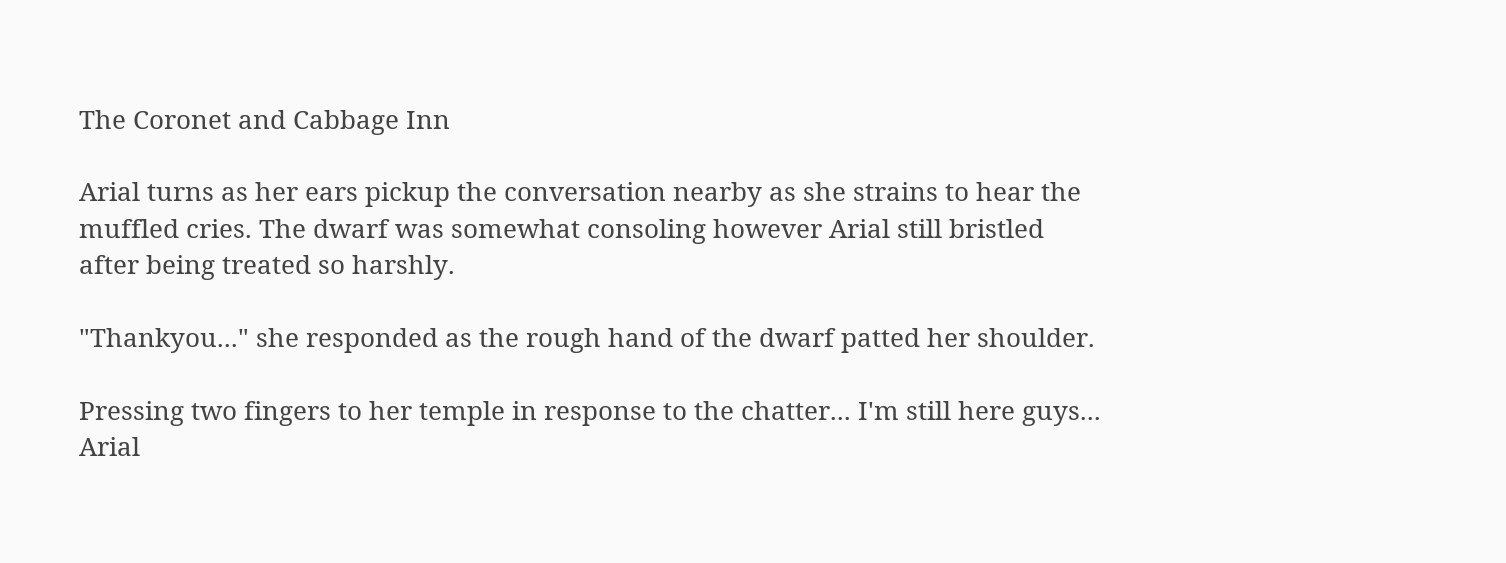The Coronet and Cabbage Inn

Arial turns as her ears pickup the conversation nearby as she strains to hear the muffled cries. The dwarf was somewhat consoling however Arial still bristled after being treated so harshly.

"Thankyou..." she responded as the rough hand of the dwarf patted her shoulder.

Pressing two fingers to her temple in response to the chatter... I'm still here guys... Arial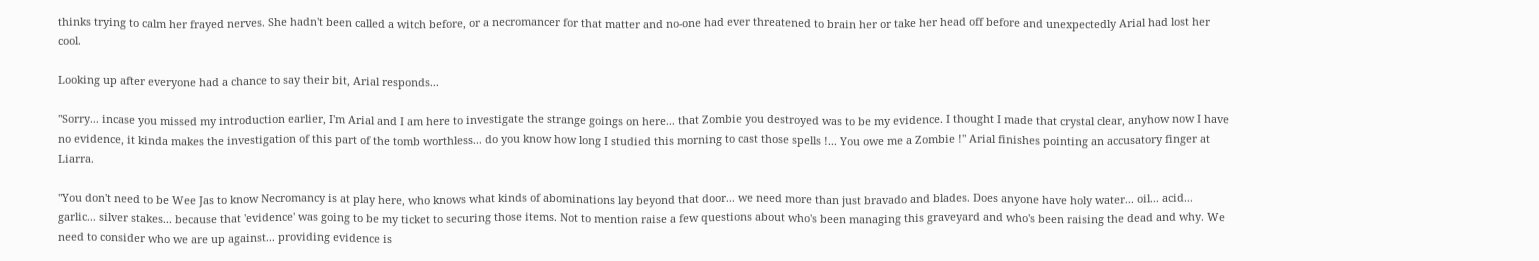thinks trying to calm her frayed nerves. She hadn't been called a witch before, or a necromancer for that matter and no-one had ever threatened to brain her or take her head off before and unexpectedly Arial had lost her cool.

Looking up after everyone had a chance to say their bit, Arial responds...

"Sorry... incase you missed my introduction earlier, I'm Arial and I am here to investigate the strange goings on here... that Zombie you destroyed was to be my evidence. I thought I made that crystal clear, anyhow now I have no evidence, it kinda makes the investigation of this part of the tomb worthless... do you know how long I studied this morning to cast those spells !... You owe me a Zombie !" Arial finishes pointing an accusatory finger at Liarra.

"You don't need to be Wee Jas to know Necromancy is at play here, who knows what kinds of abominations lay beyond that door... we need more than just bravado and blades. Does anyone have holy water... oil... acid... garlic... silver stakes... because that 'evidence' was going to be my ticket to securing those items. Not to mention raise a few questions about who's been managing this graveyard and who's been raising the dead and why. We need to consider who we are up against... providing evidence is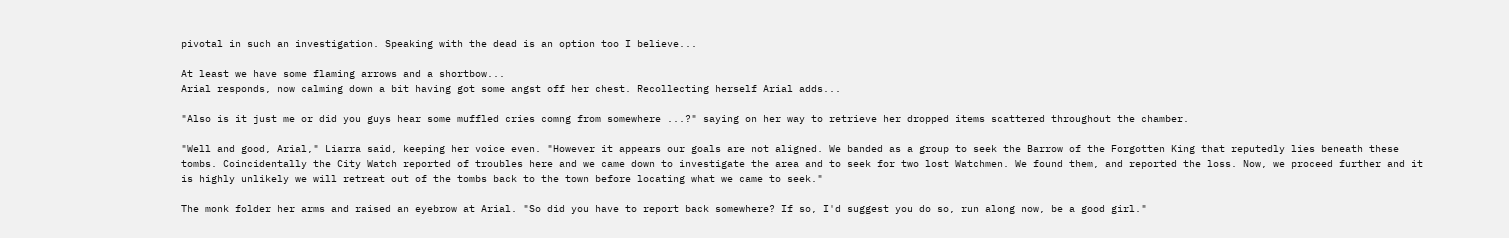pivotal in such an investigation. Speaking with the dead is an option too I believe...

At least we have some flaming arrows and a shortbow...
Arial responds, now calming down a bit having got some angst off her chest. Recollecting herself Arial adds...

"Also is it just me or did you guys hear some muffled cries comng from somewhere ...?" saying on her way to retrieve her dropped items scattered throughout the chamber.

"Well and good, Arial," Liarra said, keeping her voice even. "However it appears our goals are not aligned. We banded as a group to seek the Barrow of the Forgotten King that reputedly lies beneath these tombs. Coincidentally the City Watch reported of troubles here and we came down to investigate the area and to seek for two lost Watchmen. We found them, and reported the loss. Now, we proceed further and it is highly unlikely we will retreat out of the tombs back to the town before locating what we came to seek."

The monk folder her arms and raised an eyebrow at Arial. "So did you have to report back somewhere? If so, I'd suggest you do so, run along now, be a good girl."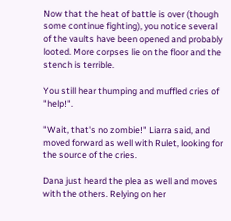Now that the heat of battle is over (though some continue fighting), you notice several of the vaults have been opened and probably looted. More corpses lie on the floor and the stench is terrible.

You still hear thumping and muffled cries of "help!".

"Wait, that's no zombie!" Liarra said, and moved forward as well with Rulet, looking for the source of the cries.

Dana just heard the plea as well and moves with the others. Relying on her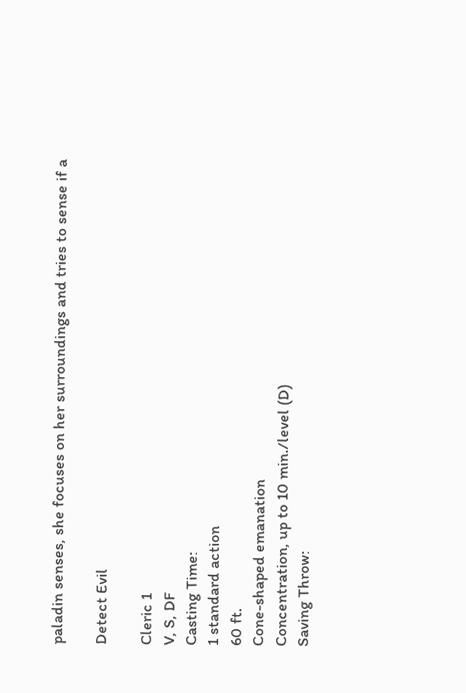paladin senses, she focuses on her surroundings and tries to sense if a

Detect Evil

Cleric 1
V, S, DF
Casting Time:
1 standard action
60 ft.
Cone-shaped emanation
Concentration, up to 10 min./level (D)
Saving Throw: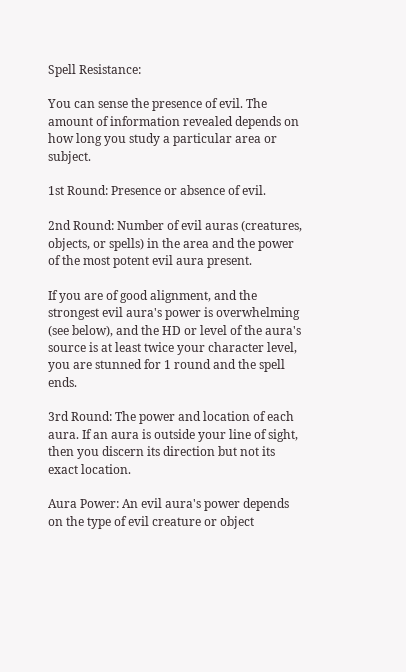Spell Resistance:

You can sense the presence of evil. The amount of information revealed depends on how long you study a particular area or subject.

1st Round: Presence or absence of evil.

2nd Round: Number of evil auras (creatures, objects, or spells) in the area and the power of the most potent evil aura present.

If you are of good alignment, and the strongest evil aura's power is overwhelming (see below), and the HD or level of the aura's source is at least twice your character level, you are stunned for 1 round and the spell ends.

3rd Round: The power and location of each aura. If an aura is outside your line of sight, then you discern its direction but not its exact location.

Aura Power: An evil aura's power depends on the type of evil creature or object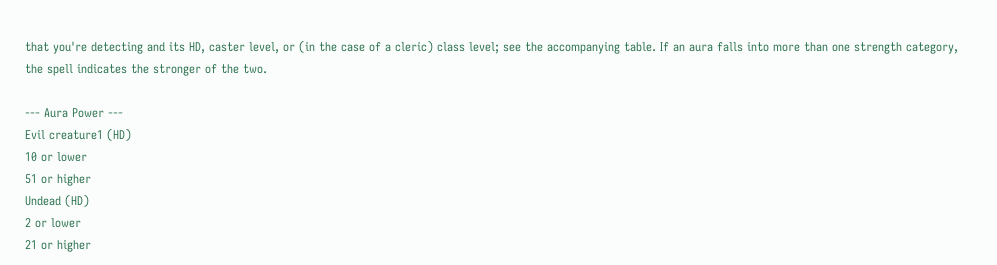that you're detecting and its HD, caster level, or (in the case of a cleric) class level; see the accompanying table. If an aura falls into more than one strength category, the spell indicates the stronger of the two.

--- Aura Power ---
Evil creature1 (HD)
10 or lower
51 or higher
Undead (HD)
2 or lower
21 or higher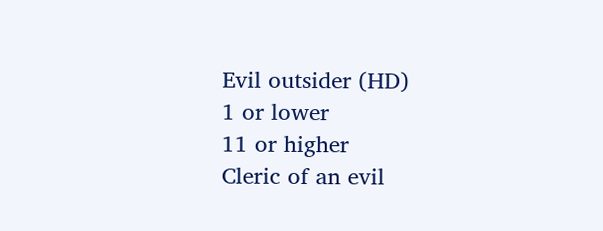Evil outsider (HD)
1 or lower
11 or higher
Cleric of an evil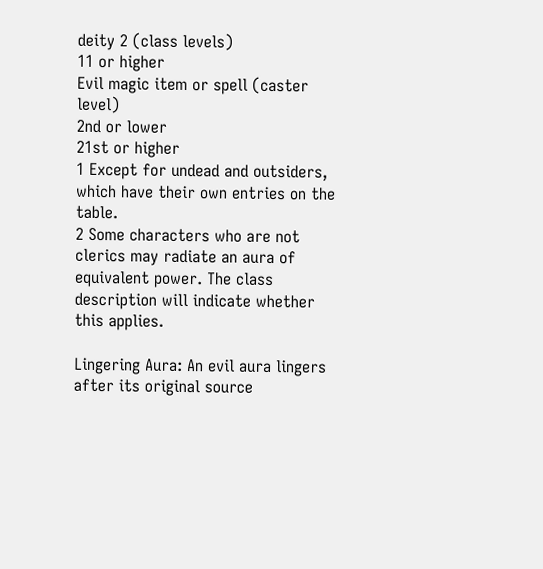deity 2 (class levels)
11 or higher
Evil magic item or spell (caster level)
2nd or lower
21st or higher
1 Except for undead and outsiders, which have their own entries on the table.
2 Some characters who are not clerics may radiate an aura of equivalent power. The class description will indicate whether this applies.

Lingering Aura: An evil aura lingers after its original source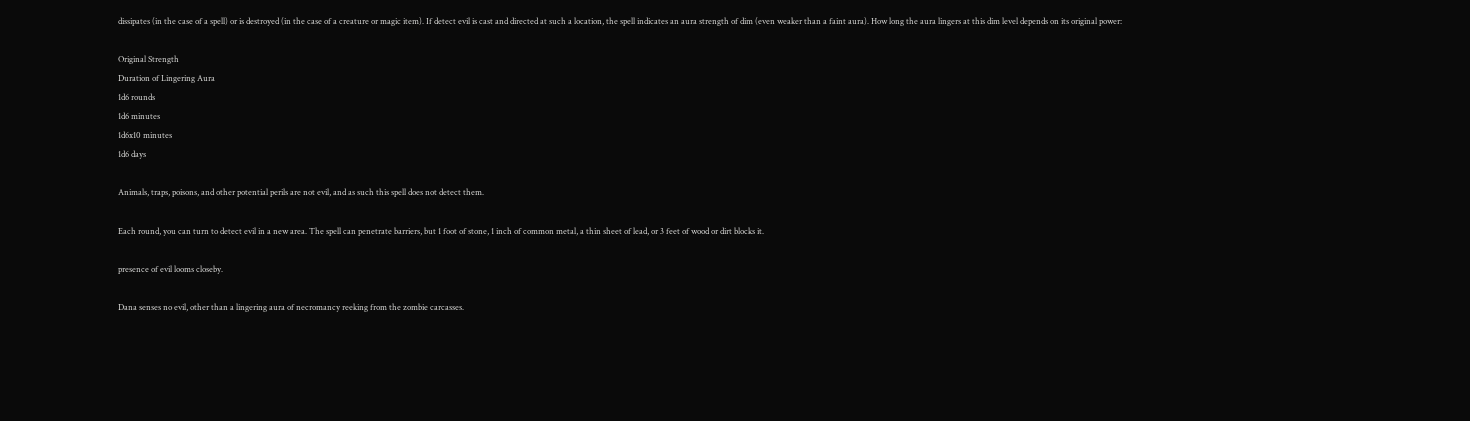dissipates (in the case of a spell) or is destroyed (in the case of a creature or magic item). If detect evil is cast and directed at such a location, the spell indicates an aura strength of dim (even weaker than a faint aura). How long the aura lingers at this dim level depends on its original power:

Original Strength
Duration of Lingering Aura
1d6 rounds
1d6 minutes
1d6x10 minutes
1d6 days

Animals, traps, poisons, and other potential perils are not evil, and as such this spell does not detect them.

Each round, you can turn to detect evil in a new area. The spell can penetrate barriers, but 1 foot of stone, 1 inch of common metal, a thin sheet of lead, or 3 feet of wood or dirt blocks it.

presence of evil looms closeby.

Dana senses no evil, other than a lingering aura of necromancy reeking from the zombie carcasses.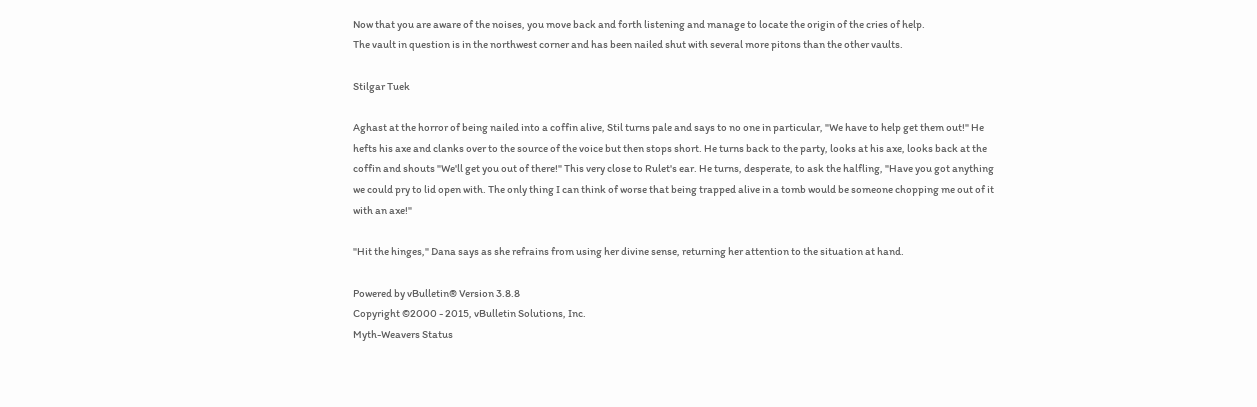Now that you are aware of the noises, you move back and forth listening and manage to locate the origin of the cries of help.
The vault in question is in the northwest corner and has been nailed shut with several more pitons than the other vaults.

Stilgar Tuek

Aghast at the horror of being nailed into a coffin alive, Stil turns pale and says to no one in particular, "We have to help get them out!" He hefts his axe and clanks over to the source of the voice but then stops short. He turns back to the party, looks at his axe, looks back at the coffin and shouts "We'll get you out of there!" This very close to Rulet's ear. He turns, desperate, to ask the halfling, "Have you got anything we could pry to lid open with. The only thing I can think of worse that being trapped alive in a tomb would be someone chopping me out of it with an axe!"

"Hit the hinges," Dana says as she refrains from using her divine sense, returning her attention to the situation at hand.

Powered by vBulletin® Version 3.8.8
Copyright ©2000 - 2015, vBulletin Solutions, Inc.
Myth-Weavers Status